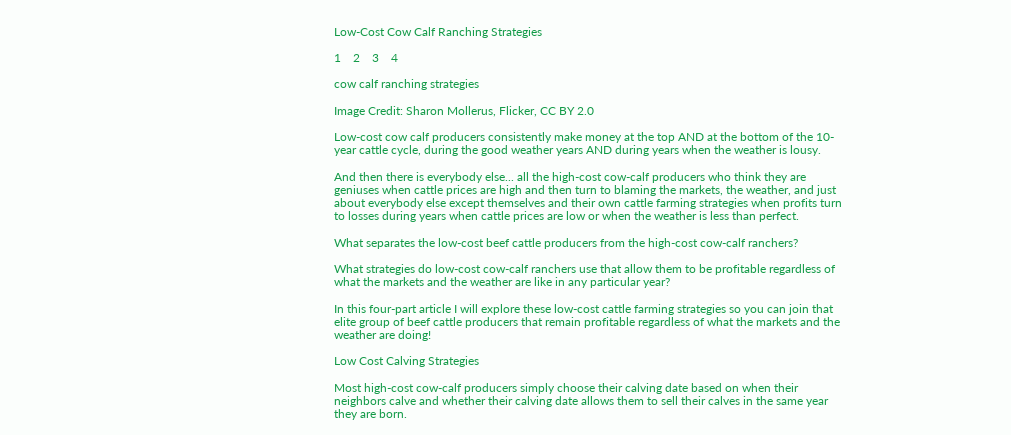Low-Cost Cow Calf Ranching Strategies

1    2    3    4

cow calf ranching strategies

Image Credit: Sharon Mollerus, Flicker, CC BY 2.0

Low-cost cow calf producers consistently make money at the top AND at the bottom of the 10-year cattle cycle, during the good weather years AND during years when the weather is lousy.

And then there is everybody else... all the high-cost cow-calf producers who think they are geniuses when cattle prices are high and then turn to blaming the markets, the weather, and just about everybody else except themselves and their own cattle farming strategies when profits turn to losses during years when cattle prices are low or when the weather is less than perfect.

What separates the low-cost beef cattle producers from the high-cost cow-calf ranchers?

What strategies do low-cost cow-calf ranchers use that allow them to be profitable regardless of what the markets and the weather are like in any particular year?

In this four-part article I will explore these low-cost cattle farming strategies so you can join that elite group of beef cattle producers that remain profitable regardless of what the markets and the weather are doing!

Low Cost Calving Strategies

Most high-cost cow-calf producers simply choose their calving date based on when their neighbors calve and whether their calving date allows them to sell their calves in the same year they are born.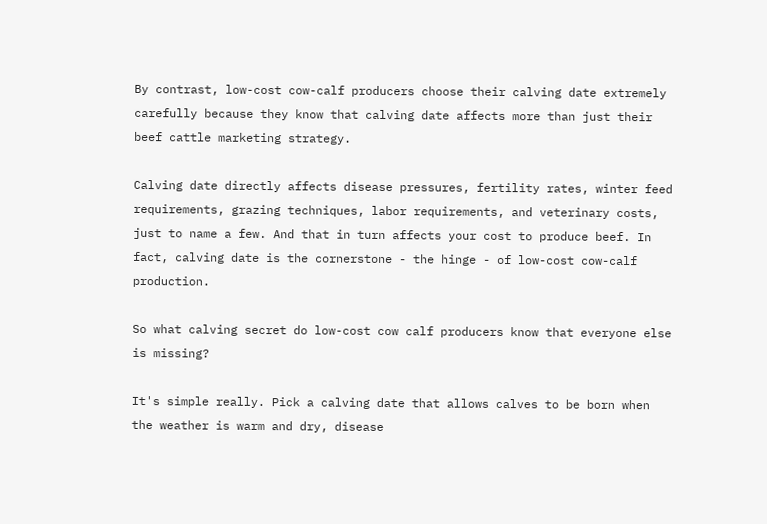By contrast, low-cost cow-calf producers choose their calving date extremely carefully because they know that calving date affects more than just their beef cattle marketing strategy.

Calving date directly affects disease pressures, fertility rates, winter feed requirements, grazing techniques, labor requirements, and veterinary costs, just to name a few. And that in turn affects your cost to produce beef. In fact, calving date is the cornerstone - the hinge - of low-cost cow-calf production.

So what calving secret do low-cost cow calf producers know that everyone else is missing?

It's simple really. Pick a calving date that allows calves to be born when the weather is warm and dry, disease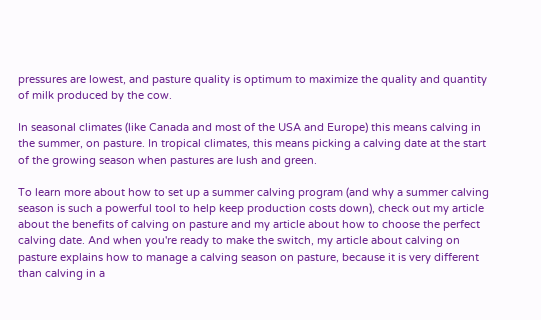pressures are lowest, and pasture quality is optimum to maximize the quality and quantity of milk produced by the cow.

In seasonal climates (like Canada and most of the USA and Europe) this means calving in the summer, on pasture. In tropical climates, this means picking a calving date at the start of the growing season when pastures are lush and green.

To learn more about how to set up a summer calving program (and why a summer calving season is such a powerful tool to help keep production costs down), check out my article about the benefits of calving on pasture and my article about how to choose the perfect calving date. And when you're ready to make the switch, my article about calving on pasture explains how to manage a calving season on pasture, because it is very different than calving in a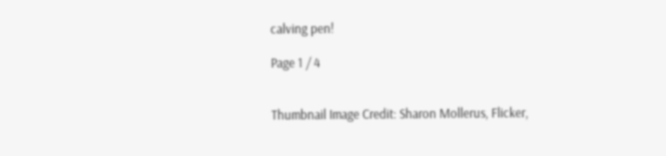calving pen!

Page 1 / 4


Thumbnail Image Credit: Sharon Mollerus, Flicker,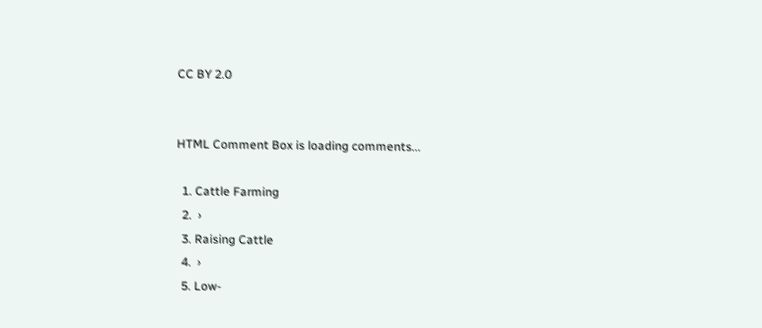CC BY 2.0


HTML Comment Box is loading comments...

  1. Cattle Farming
  2.  ›
  3. Raising Cattle
  4.  ›
  5. Low-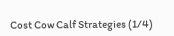Cost Cow Calf Strategies (1/4)